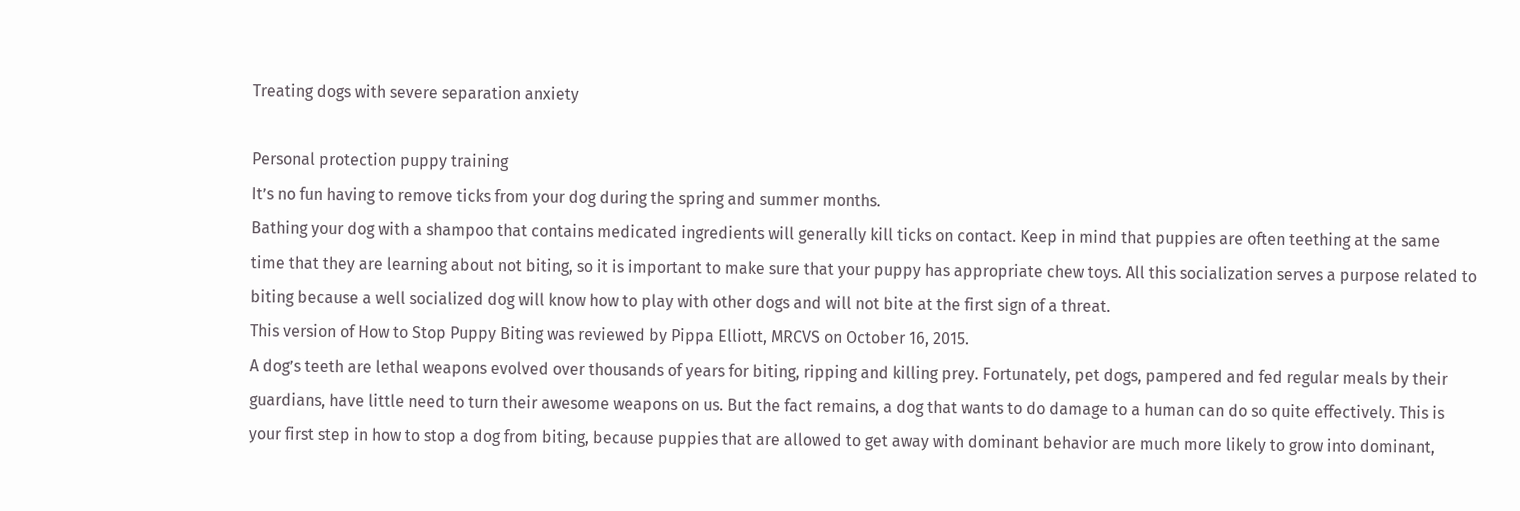Treating dogs with severe separation anxiety

Personal protection puppy training
It’s no fun having to remove ticks from your dog during the spring and summer months.
Bathing your dog with a shampoo that contains medicated ingredients will generally kill ticks on contact. Keep in mind that puppies are often teething at the same time that they are learning about not biting, so it is important to make sure that your puppy has appropriate chew toys. All this socialization serves a purpose related to biting because a well socialized dog will know how to play with other dogs and will not bite at the first sign of a threat.
This version of How to Stop Puppy Biting was reviewed by Pippa Elliott, MRCVS on October 16, 2015.
A dog’s teeth are lethal weapons evolved over thousands of years for biting, ripping and killing prey. Fortunately, pet dogs, pampered and fed regular meals by their guardians, have little need to turn their awesome weapons on us. But the fact remains, a dog that wants to do damage to a human can do so quite effectively. This is your first step in how to stop a dog from biting, because puppies that are allowed to get away with dominant behavior are much more likely to grow into dominant,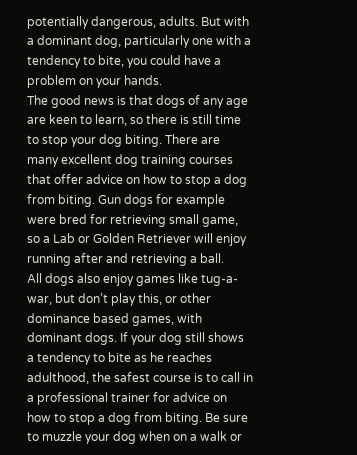potentially dangerous, adults. But with a dominant dog, particularly one with a tendency to bite, you could have a problem on your hands.
The good news is that dogs of any age are keen to learn, so there is still time to stop your dog biting. There are many excellent dog training courses that offer advice on how to stop a dog from biting. Gun dogs for example were bred for retrieving small game, so a Lab or Golden Retriever will enjoy running after and retrieving a ball.
All dogs also enjoy games like tug-a-war, but don’t play this, or other dominance based games, with dominant dogs. If your dog still shows a tendency to bite as he reaches adulthood, the safest course is to call in a professional trainer for advice on how to stop a dog from biting. Be sure to muzzle your dog when on a walk or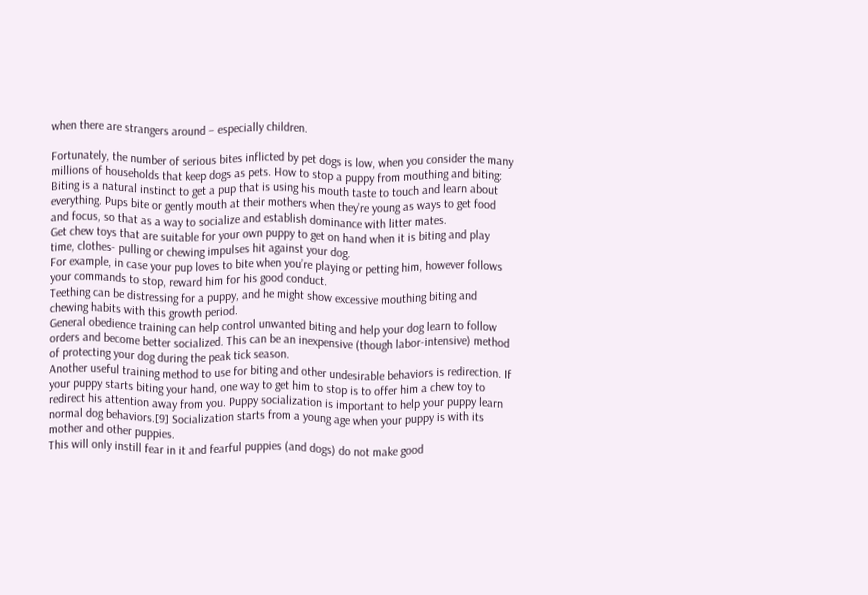when there are strangers around – especially children.

Fortunately, the number of serious bites inflicted by pet dogs is low, when you consider the many millions of households that keep dogs as pets. How to stop a puppy from mouthing and biting: Biting is a natural instinct to get a pup that is using his mouth taste to touch and learn about everything. Pups bite or gently mouth at their mothers when they’re young as ways to get food and focus, so that as a way to socialize and establish dominance with litter mates.
Get chew toys that are suitable for your own puppy to get on hand when it is biting and play time, clothes- pulling or chewing impulses hit against your dog.
For example, in case your pup loves to bite when you’re playing or petting him, however follows your commands to stop, reward him for his good conduct.
Teething can be distressing for a puppy, and he might show excessive mouthing biting and chewing habits with this growth period.
General obedience training can help control unwanted biting and help your dog learn to follow orders and become better socialized. This can be an inexpensive (though labor-intensive) method of protecting your dog during the peak tick season.
Another useful training method to use for biting and other undesirable behaviors is redirection. If your puppy starts biting your hand, one way to get him to stop is to offer him a chew toy to redirect his attention away from you. Puppy socialization is important to help your puppy learn normal dog behaviors.[9] Socialization starts from a young age when your puppy is with its mother and other puppies.
This will only instill fear in it and fearful puppies (and dogs) do not make good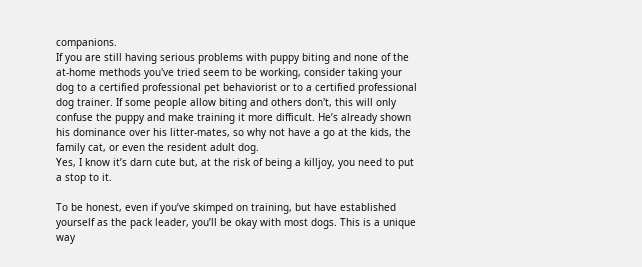companions.
If you are still having serious problems with puppy biting and none of the at-home methods you've tried seem to be working, consider taking your dog to a certified professional pet behaviorist or to a certified professional dog trainer. If some people allow biting and others don't, this will only confuse the puppy and make training it more difficult. He’s already shown his dominance over his litter-mates, so why not have a go at the kids, the family cat, or even the resident adult dog.
Yes, I know it’s darn cute but, at the risk of being a killjoy, you need to put a stop to it.

To be honest, even if you’ve skimped on training, but have established yourself as the pack leader, you’ll be okay with most dogs. This is a unique way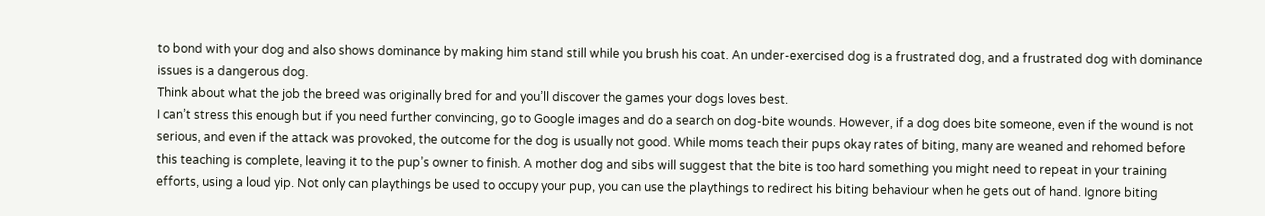to bond with your dog and also shows dominance by making him stand still while you brush his coat. An under-exercised dog is a frustrated dog, and a frustrated dog with dominance issues is a dangerous dog.
Think about what the job the breed was originally bred for and you’ll discover the games your dogs loves best.
I can’t stress this enough but if you need further convincing, go to Google images and do a search on dog-bite wounds. However, if a dog does bite someone, even if the wound is not serious, and even if the attack was provoked, the outcome for the dog is usually not good. While moms teach their pups okay rates of biting, many are weaned and rehomed before this teaching is complete, leaving it to the pup’s owner to finish. A mother dog and sibs will suggest that the bite is too hard something you might need to repeat in your training efforts, using a loud yip. Not only can playthings be used to occupy your pup, you can use the playthings to redirect his biting behaviour when he gets out of hand. Ignore biting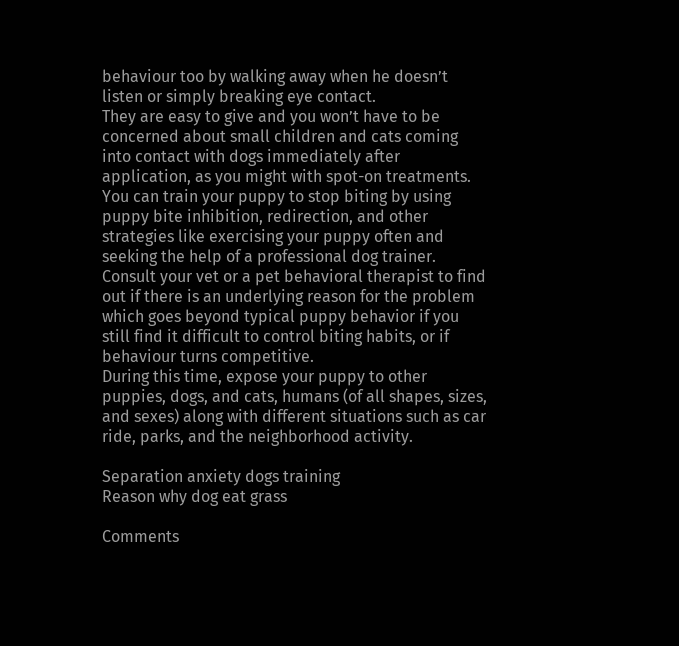behaviour too by walking away when he doesn’t listen or simply breaking eye contact.
They are easy to give and you won’t have to be concerned about small children and cats coming into contact with dogs immediately after application, as you might with spot-on treatments. You can train your puppy to stop biting by using puppy bite inhibition, redirection, and other strategies like exercising your puppy often and seeking the help of a professional dog trainer. Consult your vet or a pet behavioral therapist to find out if there is an underlying reason for the problem which goes beyond typical puppy behavior if you still find it difficult to control biting habits, or if behaviour turns competitive.
During this time, expose your puppy to other puppies, dogs, and cats, humans (of all shapes, sizes, and sexes) along with different situations such as car ride, parks, and the neighborhood activity.

Separation anxiety dogs training
Reason why dog eat grass

Comments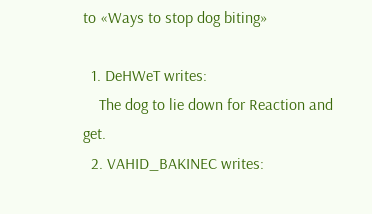to «Ways to stop dog biting»

  1. DeHWeT writes:
    The dog to lie down for Reaction and get.
  2. VAHID_BAKINEC writes: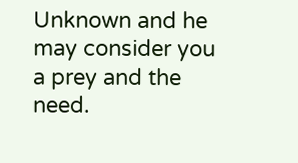Unknown and he may consider you a prey and the need.